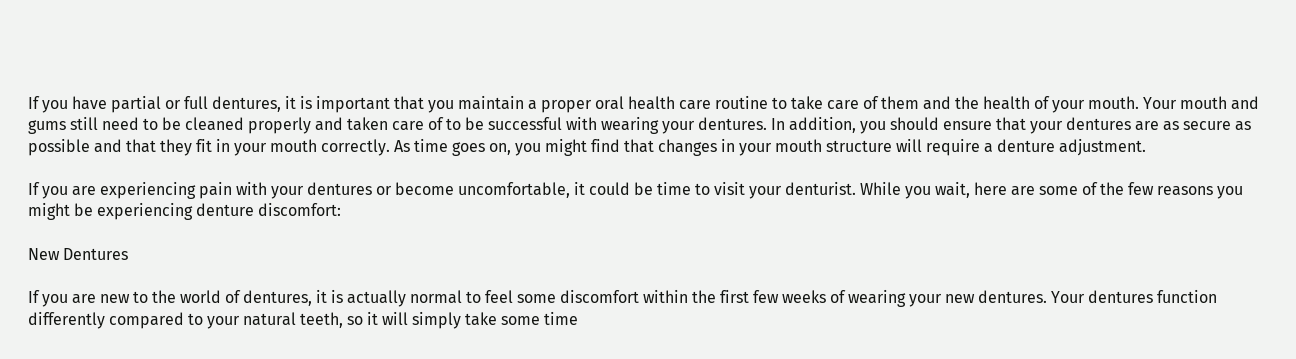If you have partial or full dentures, it is important that you maintain a proper oral health care routine to take care of them and the health of your mouth. Your mouth and gums still need to be cleaned properly and taken care of to be successful with wearing your dentures. In addition, you should ensure that your dentures are as secure as possible and that they fit in your mouth correctly. As time goes on, you might find that changes in your mouth structure will require a denture adjustment.

If you are experiencing pain with your dentures or become uncomfortable, it could be time to visit your denturist. While you wait, here are some of the few reasons you might be experiencing denture discomfort:

New Dentures

If you are new to the world of dentures, it is actually normal to feel some discomfort within the first few weeks of wearing your new dentures. Your dentures function differently compared to your natural teeth, so it will simply take some time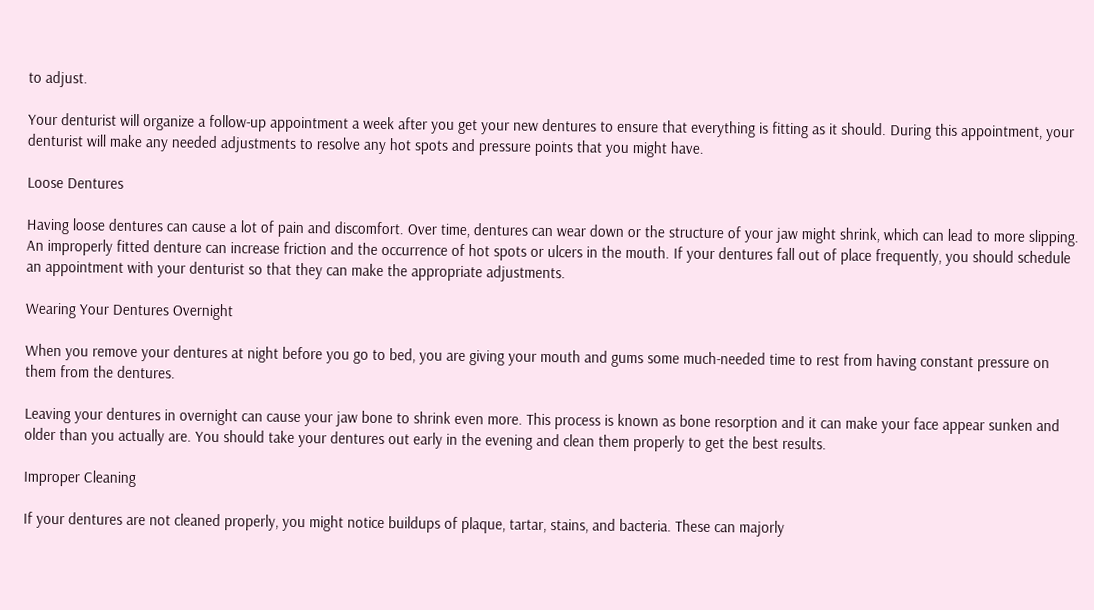to adjust.

Your denturist will organize a follow-up appointment a week after you get your new dentures to ensure that everything is fitting as it should. During this appointment, your denturist will make any needed adjustments to resolve any hot spots and pressure points that you might have.

Loose Dentures

Having loose dentures can cause a lot of pain and discomfort. Over time, dentures can wear down or the structure of your jaw might shrink, which can lead to more slipping. An improperly fitted denture can increase friction and the occurrence of hot spots or ulcers in the mouth. If your dentures fall out of place frequently, you should schedule an appointment with your denturist so that they can make the appropriate adjustments.

Wearing Your Dentures Overnight

When you remove your dentures at night before you go to bed, you are giving your mouth and gums some much-needed time to rest from having constant pressure on them from the dentures.

Leaving your dentures in overnight can cause your jaw bone to shrink even more. This process is known as bone resorption and it can make your face appear sunken and older than you actually are. You should take your dentures out early in the evening and clean them properly to get the best results.

Improper Cleaning

If your dentures are not cleaned properly, you might notice buildups of plaque, tartar, stains, and bacteria. These can majorly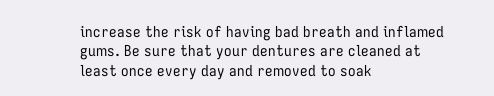increase the risk of having bad breath and inflamed gums. Be sure that your dentures are cleaned at least once every day and removed to soak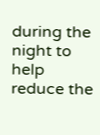during the night to help reduce the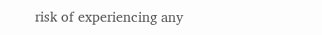risk of experiencing any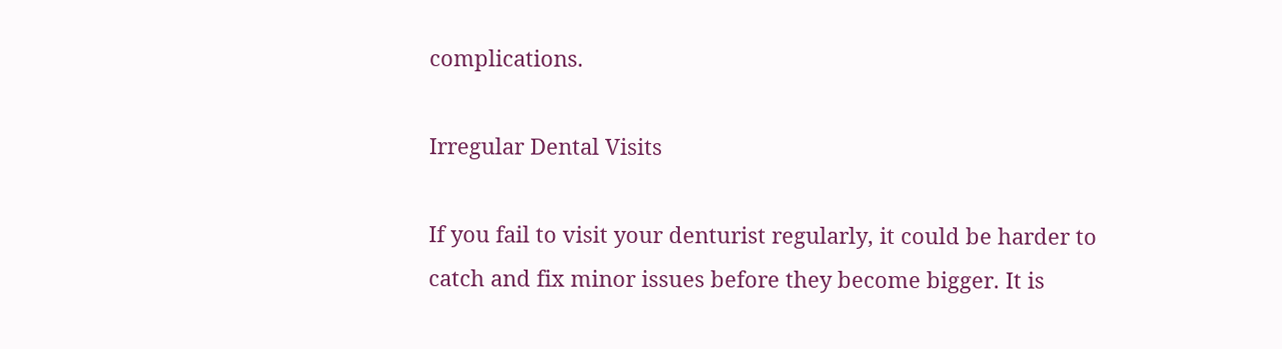complications.

Irregular Dental Visits

If you fail to visit your denturist regularly, it could be harder to catch and fix minor issues before they become bigger. It is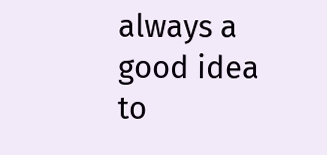always a good idea to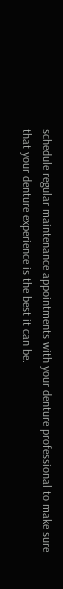schedule regular maintenance appointments with your denture professional to make sure that your denture experience is the best it can be.